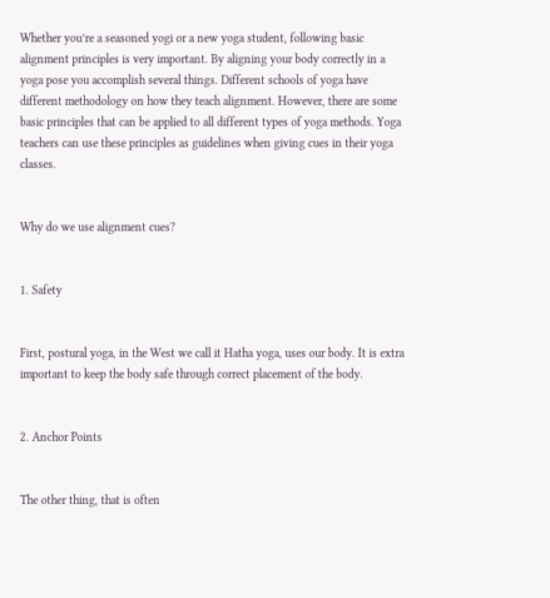Whether you’re a seasoned yogi or a new yoga student, following basic alignment principles is very important. By aligning your body correctly in a yoga pose you accomplish several things. Different schools of yoga have different methodology on how they teach alignment. However, there are some basic principles that can be applied to all different types of yoga methods. Yoga teachers can use these principles as guidelines when giving cues in their yoga classes.


Why do we use alignment cues?


1. Safety


First, postural yoga, in the West we call it Hatha yoga, uses our body. It is extra important to keep the body safe through correct placement of the body.


2. Anchor Points


The other thing, that is often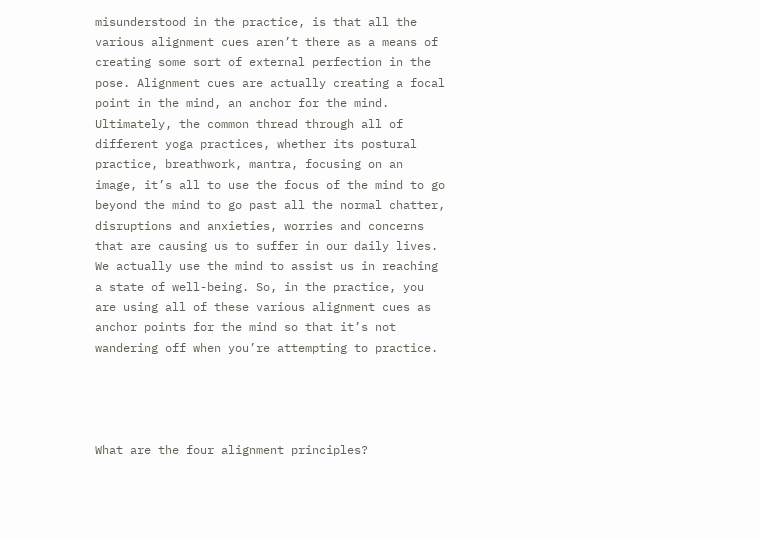misunderstood in the practice, is that all the various alignment cues aren’t there as a means of creating some sort of external perfection in the pose. Alignment cues are actually creating a focal point in the mind, an anchor for the mind. Ultimately, the common thread through all of different yoga practices, whether its postural practice, breathwork, mantra, focusing on an image, it’s all to use the focus of the mind to go beyond the mind to go past all the normal chatter, disruptions and anxieties, worries and concerns that are causing us to suffer in our daily lives. We actually use the mind to assist us in reaching a state of well-being. So, in the practice, you are using all of these various alignment cues as anchor points for the mind so that it’s not wandering off when you’re attempting to practice.




What are the four alignment principles?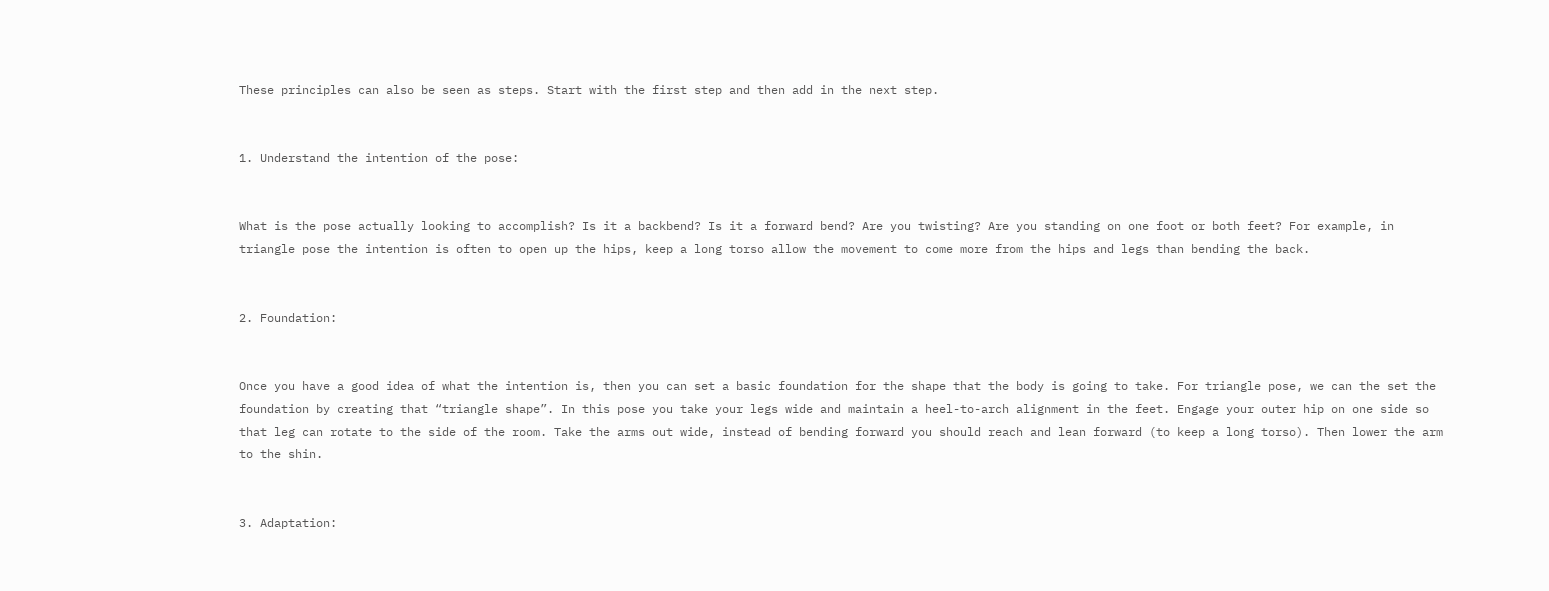These principles can also be seen as steps. Start with the first step and then add in the next step.


1. Understand the intention of the pose:


What is the pose actually looking to accomplish? Is it a backbend? Is it a forward bend? Are you twisting? Are you standing on one foot or both feet? For example, in triangle pose the intention is often to open up the hips, keep a long torso allow the movement to come more from the hips and legs than bending the back.


2. Foundation:


Once you have a good idea of what the intention is, then you can set a basic foundation for the shape that the body is going to take. For triangle pose, we can the set the foundation by creating that “triangle shape”. In this pose you take your legs wide and maintain a heel-to-arch alignment in the feet. Engage your outer hip on one side so that leg can rotate to the side of the room. Take the arms out wide, instead of bending forward you should reach and lean forward (to keep a long torso). Then lower the arm to the shin.


3. Adaptation: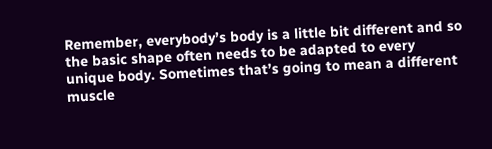Remember, everybody’s body is a little bit different and so the basic shape often needs to be adapted to every unique body. Sometimes that’s going to mean a different muscle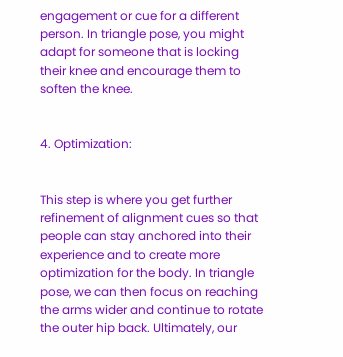engagement or cue for a different person. In triangle pose, you might adapt for someone that is locking their knee and encourage them to soften the knee.


4. Optimization:


This step is where you get further refinement of alignment cues so that people can stay anchored into their experience and to create more optimization for the body. In triangle pose, we can then focus on reaching the arms wider and continue to rotate the outer hip back. Ultimately, our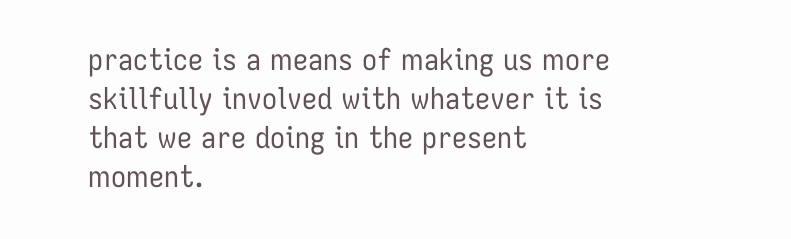practice is a means of making us more skillfully involved with whatever it is that we are doing in the present moment.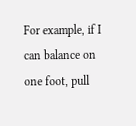For example, if I can balance on one foot, pull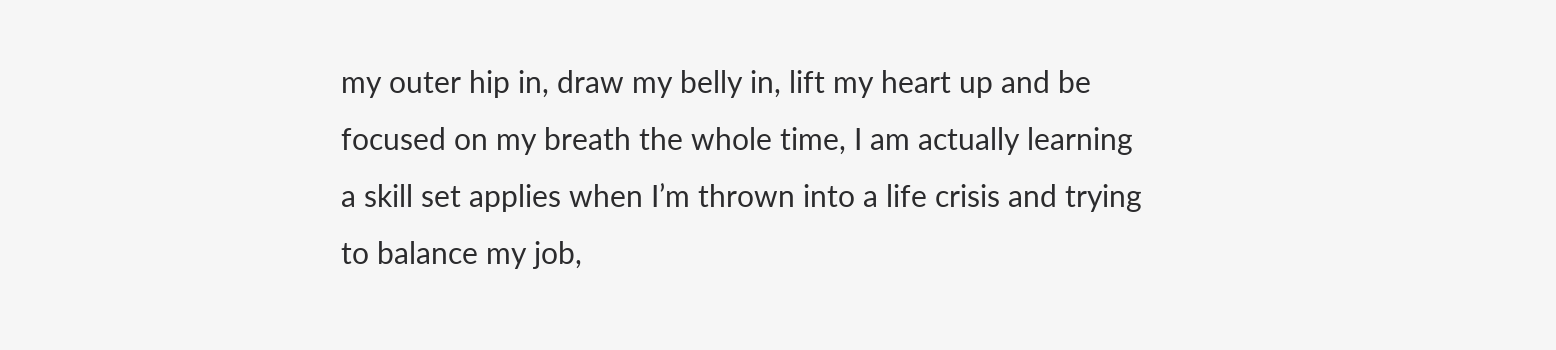my outer hip in, draw my belly in, lift my heart up and be focused on my breath the whole time, I am actually learning a skill set applies when I’m thrown into a life crisis and trying to balance my job,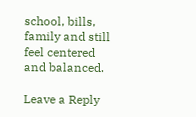school, bills, family and still feel centered and balanced.

Leave a Reply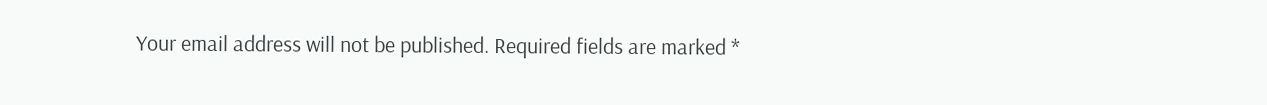Your email address will not be published. Required fields are marked *